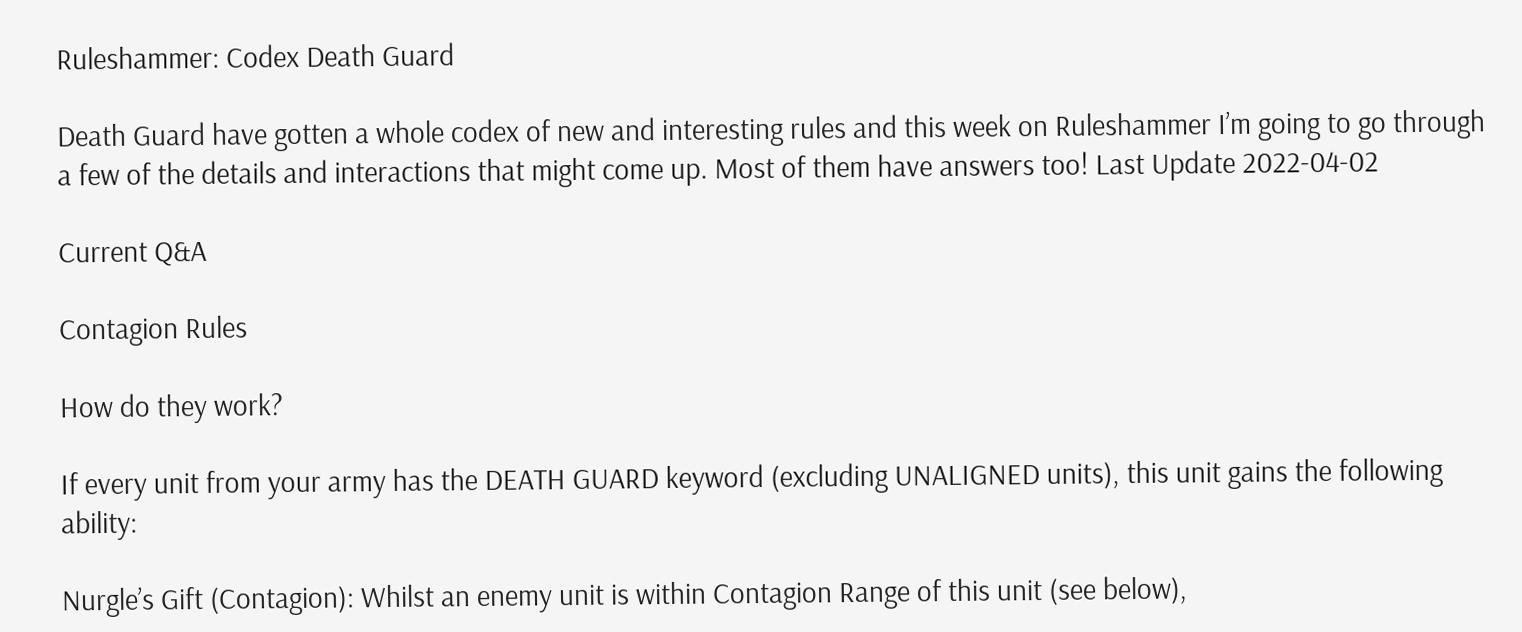Ruleshammer: Codex Death Guard

Death Guard have gotten a whole codex of new and interesting rules and this week on Ruleshammer I’m going to go through a few of the details and interactions that might come up. Most of them have answers too! Last Update 2022-04-02

Current Q&A

Contagion Rules

How do they work?

If every unit from your army has the DEATH GUARD keyword (excluding UNALIGNED units), this unit gains the following ability:

Nurgle’s Gift (Contagion): Whilst an enemy unit is within Contagion Range of this unit (see below),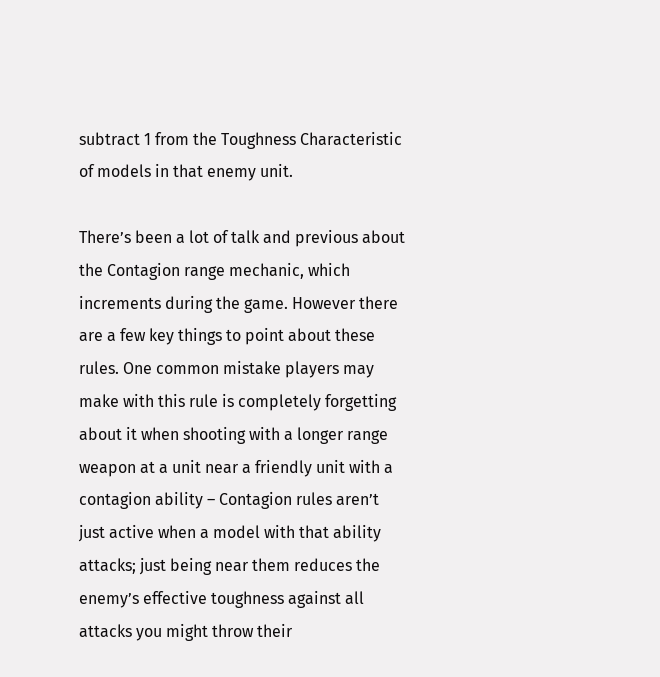subtract 1 from the Toughness Characteristic of models in that enemy unit.

There’s been a lot of talk and previous about the Contagion range mechanic, which increments during the game. However there are a few key things to point about these rules. One common mistake players may make with this rule is completely forgetting about it when shooting with a longer range weapon at a unit near a friendly unit with a contagion ability – Contagion rules aren’t just active when a model with that ability attacks; just being near them reduces the enemy’s effective toughness against all attacks you might throw their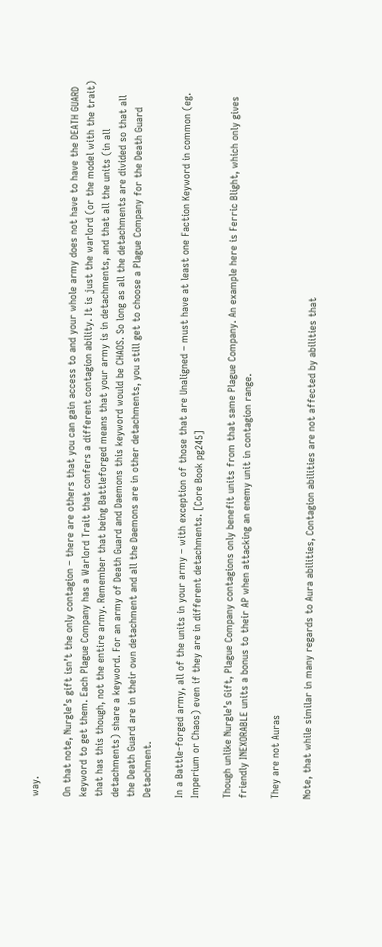way.

On that note, Nurgle’s gift isn’t the only contagion – there are others that you can gain access to and your whole army does not have to have the DEATH GUARD keyword to get them. Each Plague Company has a Warlord Trait that confers a different contagion ability. It is just the warlord (or the model with the trait) that has this though, not the entire army. Remember that being Battleforged means that your army is in detachments, and that all the units (in all detachments) share a keyword. For an army of Death Guard and Daemons this keyword would be CHAOS. So long as all the detachments are divided so that all the Death Guard are in their own detachment and all the Daemons are in other detachments, you still get to choose a Plague Company for the Death Guard Detachment.

In a Battle-forged army, all of the units in your army – with exception of those that are Unaligned – must have at least one Faction Keyword in common (eg. Imperium or Chaos) even if they are in different detachments. [Core Book pg245]

Though unlike Nurgle’s Gift, Plague Company contagions only benefit units from that same Plague Company. An example here is Ferric Blight, which only gives friendly INEXORABLE units a bonus to their AP when attacking an enemy unit in contagion range.

They are not Auras

Note, that while similar in many regards to Aura abilities, Contagion abilities are not affected by abilities that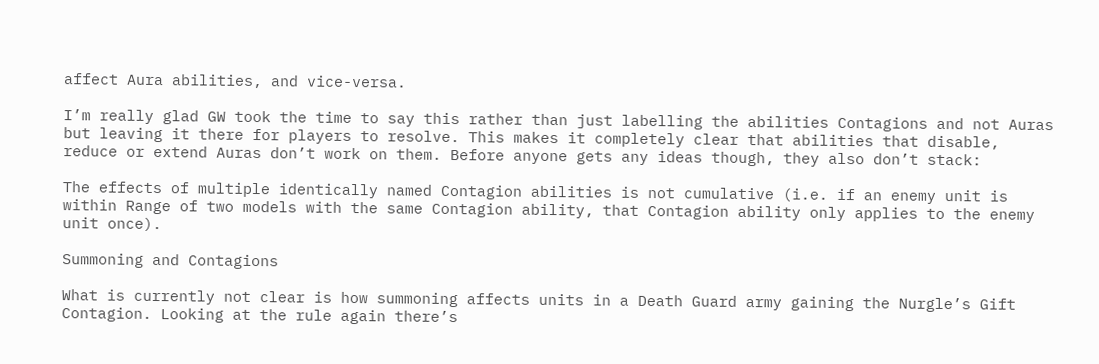affect Aura abilities, and vice-versa.

I’m really glad GW took the time to say this rather than just labelling the abilities Contagions and not Auras but leaving it there for players to resolve. This makes it completely clear that abilities that disable, reduce or extend Auras don’t work on them. Before anyone gets any ideas though, they also don’t stack:

The effects of multiple identically named Contagion abilities is not cumulative (i.e. if an enemy unit is within Range of two models with the same Contagion ability, that Contagion ability only applies to the enemy unit once).

Summoning and Contagions

What is currently not clear is how summoning affects units in a Death Guard army gaining the Nurgle’s Gift Contagion. Looking at the rule again there’s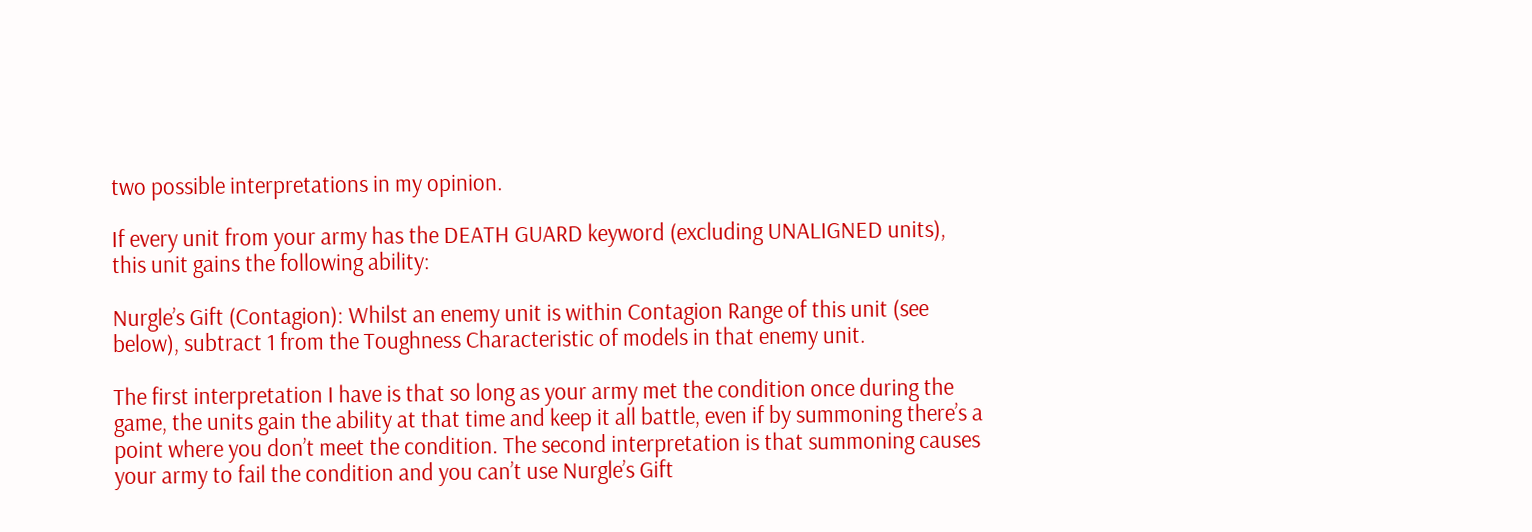two possible interpretations in my opinion.

If every unit from your army has the DEATH GUARD keyword (excluding UNALIGNED units), this unit gains the following ability:

Nurgle’s Gift (Contagion): Whilst an enemy unit is within Contagion Range of this unit (see below), subtract 1 from the Toughness Characteristic of models in that enemy unit.

The first interpretation I have is that so long as your army met the condition once during the game, the units gain the ability at that time and keep it all battle, even if by summoning there’s a point where you don’t meet the condition. The second interpretation is that summoning causes your army to fail the condition and you can’t use Nurgle’s Gift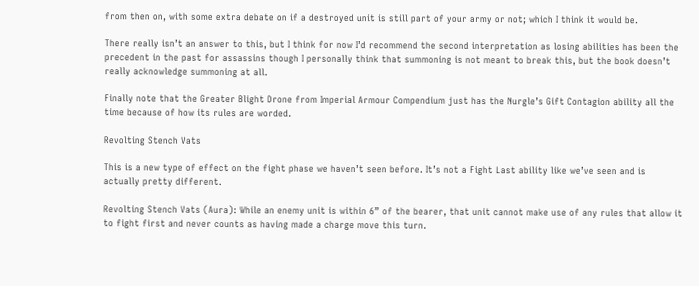from then on, with some extra debate on if a destroyed unit is still part of your army or not; which I think it would be.

There really isn’t an answer to this, but I think for now I’d recommend the second interpretation as losing abilities has been the precedent in the past for assassins though I personally think that summoning is not meant to break this, but the book doesn’t really acknowledge summoning at all.

Finally note that the Greater Blight Drone from Imperial Armour Compendium just has the Nurgle’s Gift Contagion ability all the time because of how its rules are worded.

Revolting Stench Vats

This is a new type of effect on the fight phase we haven’t seen before. It’s not a Fight Last ability like we’ve seen and is actually pretty different.

Revolting Stench Vats (Aura): While an enemy unit is within 6” of the bearer, that unit cannot make use of any rules that allow it to fight first and never counts as having made a charge move this turn.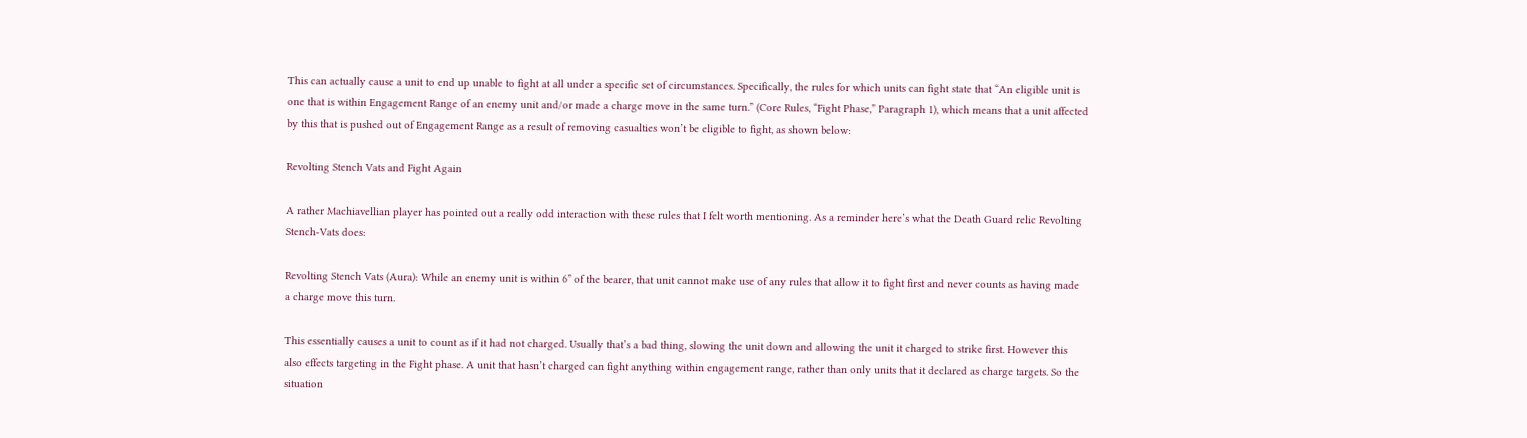This can actually cause a unit to end up unable to fight at all under a specific set of circumstances. Specifically, the rules for which units can fight state that “An eligible unit is one that is within Engagement Range of an enemy unit and/or made a charge move in the same turn.” (Core Rules, “Fight Phase,” Paragraph 1), which means that a unit affected by this that is pushed out of Engagement Range as a result of removing casualties won’t be eligible to fight, as shown below:

Revolting Stench Vats and Fight Again

A rather Machiavellian player has pointed out a really odd interaction with these rules that I felt worth mentioning. As a reminder here’s what the Death Guard relic Revolting Stench-Vats does:

Revolting Stench Vats (Aura): While an enemy unit is within 6” of the bearer, that unit cannot make use of any rules that allow it to fight first and never counts as having made a charge move this turn.

This essentially causes a unit to count as if it had not charged. Usually that’s a bad thing, slowing the unit down and allowing the unit it charged to strike first. However this also effects targeting in the Fight phase. A unit that hasn’t charged can fight anything within engagement range, rather than only units that it declared as charge targets. So the situation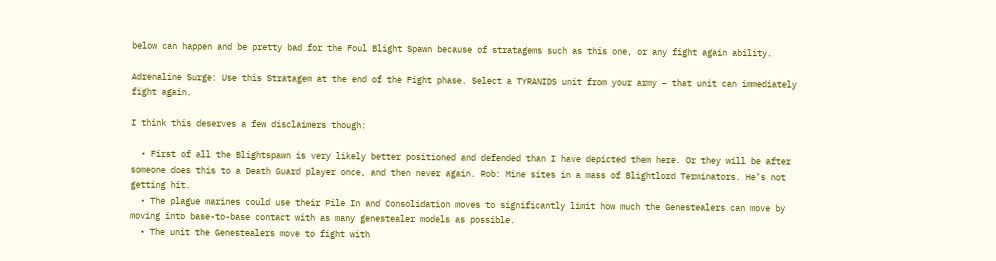below can happen and be pretty bad for the Foul Blight Spawn because of stratagems such as this one, or any fight again ability.

Adrenaline Surge: Use this Stratagem at the end of the Fight phase. Select a TYRANIDS unit from your army – that unit can immediately fight again.

I think this deserves a few disclaimers though:

  • First of all the Blightspawn is very likely better positioned and defended than I have depicted them here. Or they will be after someone does this to a Death Guard player once, and then never again. Rob: Mine sites in a mass of Blightlord Terminators. He’s not getting hit.
  • The plague marines could use their Pile In and Consolidation moves to significantly limit how much the Genestealers can move by moving into base-to-base contact with as many genestealer models as possible.
  • The unit the Genestealers move to fight with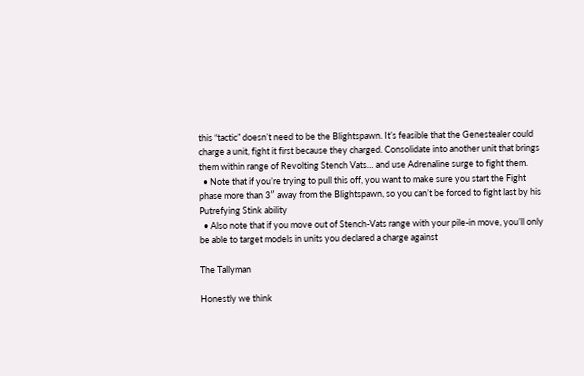this “tactic” doesn’t need to be the Blightspawn. It’s feasible that the Genestealer could charge a unit, fight it first because they charged. Consolidate into another unit that brings them within range of Revolting Stench Vats… and use Adrenaline surge to fight them.
  • Note that if you’re trying to pull this off, you want to make sure you start the Fight phase more than 3″ away from the Blightspawn, so you can’t be forced to fight last by his Putrefying Stink ability
  • Also note that if you move out of Stench-Vats range with your pile-in move, you’ll only be able to target models in units you declared a charge against

The Tallyman

Honestly we think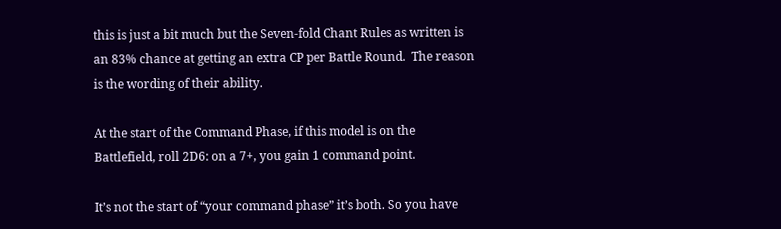this is just a bit much but the Seven-fold Chant Rules as written is an 83% chance at getting an extra CP per Battle Round.  The reason is the wording of their ability.

At the start of the Command Phase, if this model is on the Battlefield, roll 2D6: on a 7+, you gain 1 command point.

It’s not the start of “your command phase” it’s both. So you have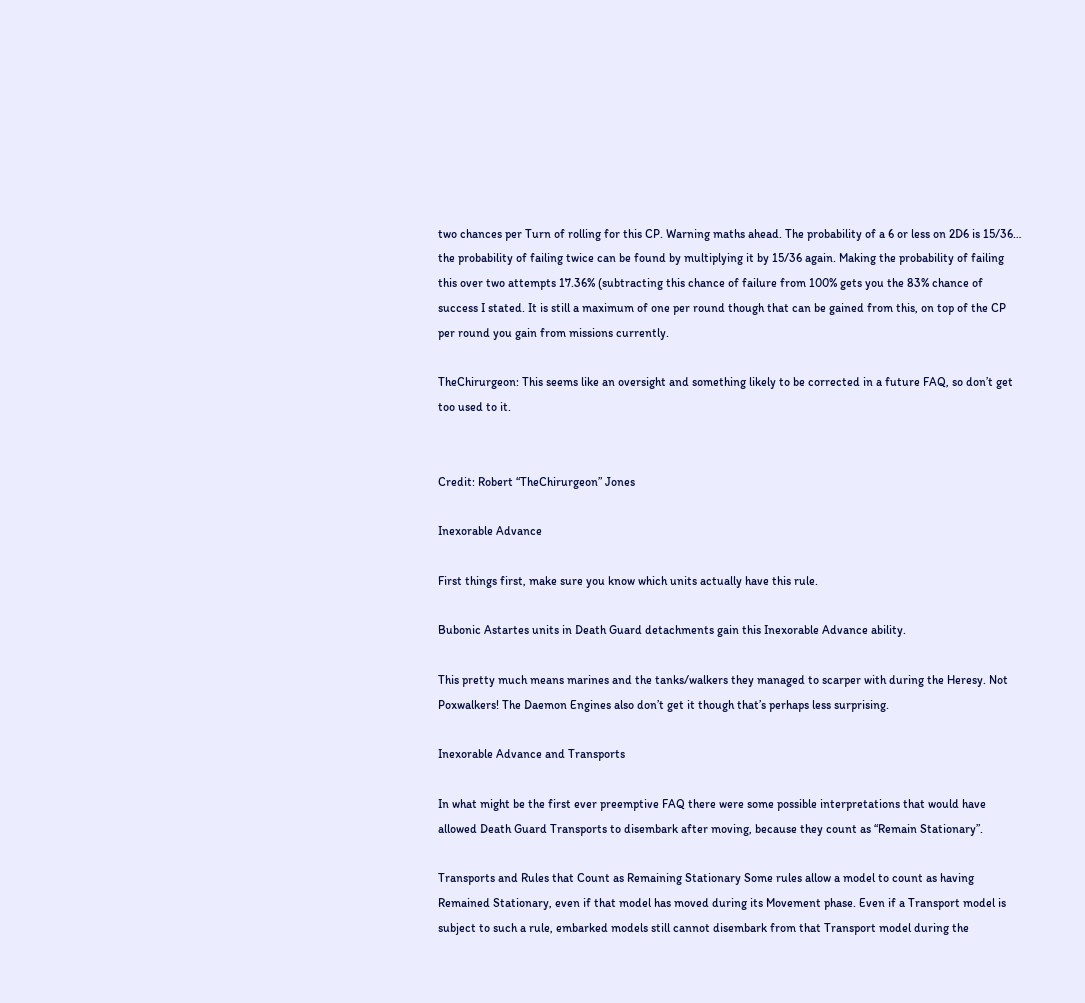two chances per Turn of rolling for this CP. Warning maths ahead. The probability of a 6 or less on 2D6 is 15/36… the probability of failing twice can be found by multiplying it by 15/36 again. Making the probability of failing this over two attempts 17.36% (subtracting this chance of failure from 100% gets you the 83% chance of success I stated. It is still a maximum of one per round though that can be gained from this, on top of the CP per round you gain from missions currently.

TheChirurgeon: This seems like an oversight and something likely to be corrected in a future FAQ, so don’t get too used to it.


Credit: Robert “TheChirurgeon” Jones

Inexorable Advance

First things first, make sure you know which units actually have this rule.

Bubonic Astartes units in Death Guard detachments gain this Inexorable Advance ability.

This pretty much means marines and the tanks/walkers they managed to scarper with during the Heresy. Not Poxwalkers! The Daemon Engines also don’t get it though that’s perhaps less surprising.

Inexorable Advance and Transports

In what might be the first ever preemptive FAQ there were some possible interpretations that would have allowed Death Guard Transports to disembark after moving, because they count as “Remain Stationary”.

Transports and Rules that Count as Remaining Stationary Some rules allow a model to count as having Remained Stationary, even if that model has moved during its Movement phase. Even if a Transport model is subject to such a rule, embarked models still cannot disembark from that Transport model during the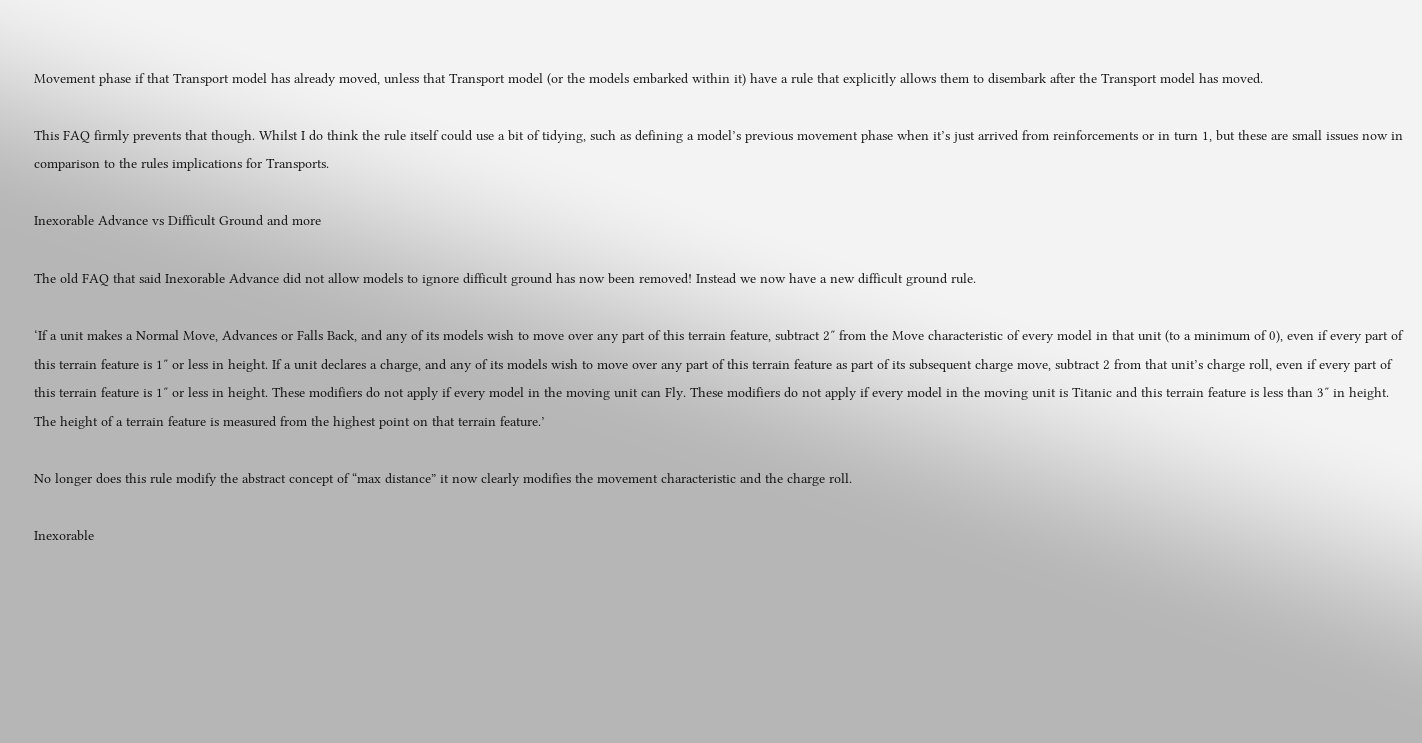Movement phase if that Transport model has already moved, unless that Transport model (or the models embarked within it) have a rule that explicitly allows them to disembark after the Transport model has moved.

This FAQ firmly prevents that though. Whilst I do think the rule itself could use a bit of tidying, such as defining a model’s previous movement phase when it’s just arrived from reinforcements or in turn 1, but these are small issues now in comparison to the rules implications for Transports.

Inexorable Advance vs Difficult Ground and more

The old FAQ that said Inexorable Advance did not allow models to ignore difficult ground has now been removed! Instead we now have a new difficult ground rule.

‘If a unit makes a Normal Move, Advances or Falls Back, and any of its models wish to move over any part of this terrain feature, subtract 2″ from the Move characteristic of every model in that unit (to a minimum of 0), even if every part of this terrain feature is 1″ or less in height. If a unit declares a charge, and any of its models wish to move over any part of this terrain feature as part of its subsequent charge move, subtract 2 from that unit’s charge roll, even if every part of this terrain feature is 1″ or less in height. These modifiers do not apply if every model in the moving unit can Fly. These modifiers do not apply if every model in the moving unit is Titanic and this terrain feature is less than 3″ in height. The height of a terrain feature is measured from the highest point on that terrain feature.’

No longer does this rule modify the abstract concept of “max distance” it now clearly modifies the movement characteristic and the charge roll.

Inexorable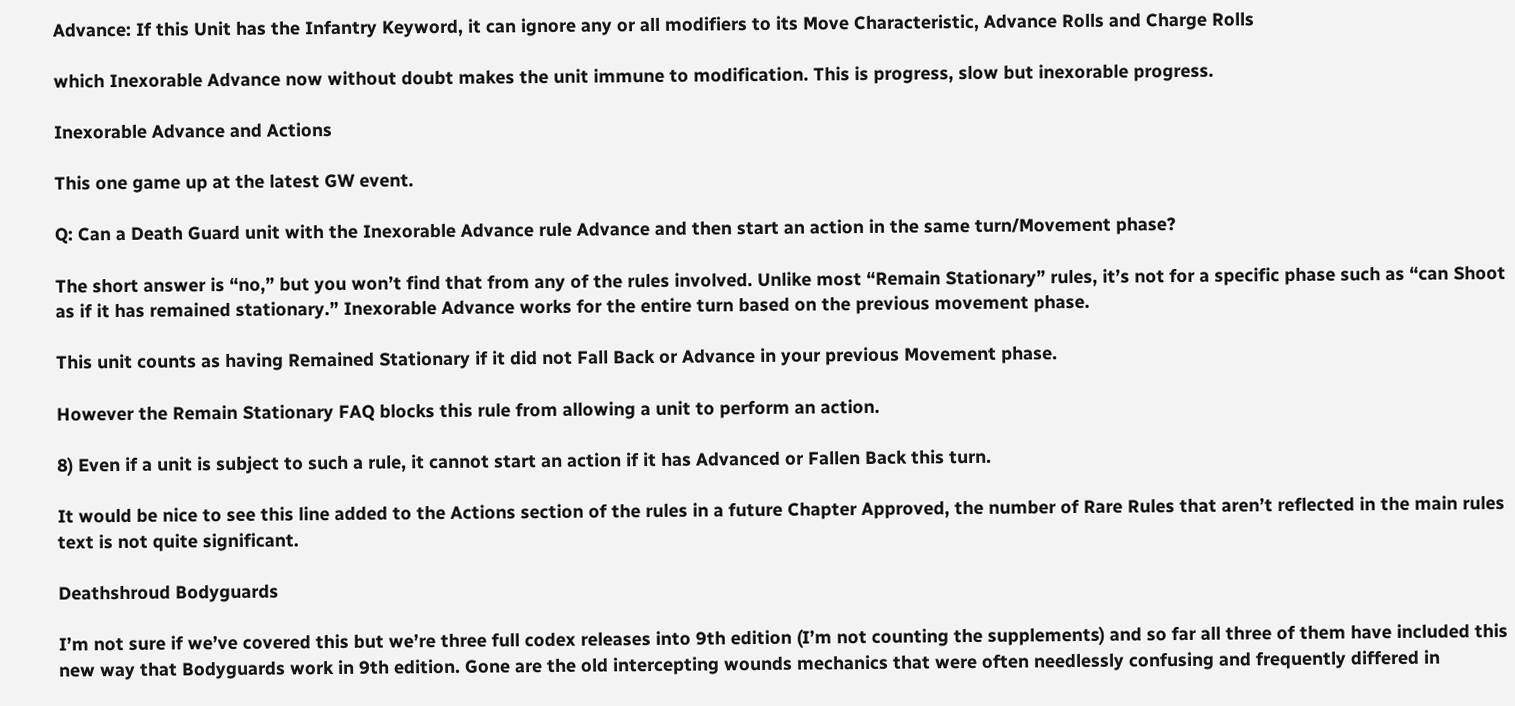Advance: If this Unit has the Infantry Keyword, it can ignore any or all modifiers to its Move Characteristic, Advance Rolls and Charge Rolls

which Inexorable Advance now without doubt makes the unit immune to modification. This is progress, slow but inexorable progress.

Inexorable Advance and Actions

This one game up at the latest GW event.

Q: Can a Death Guard unit with the Inexorable Advance rule Advance and then start an action in the same turn/Movement phase?

The short answer is “no,” but you won’t find that from any of the rules involved. Unlike most “Remain Stationary” rules, it’s not for a specific phase such as “can Shoot as if it has remained stationary.” Inexorable Advance works for the entire turn based on the previous movement phase.

This unit counts as having Remained Stationary if it did not Fall Back or Advance in your previous Movement phase.

However the Remain Stationary FAQ blocks this rule from allowing a unit to perform an action.

8) Even if a unit is subject to such a rule, it cannot start an action if it has Advanced or Fallen Back this turn.

It would be nice to see this line added to the Actions section of the rules in a future Chapter Approved, the number of Rare Rules that aren’t reflected in the main rules text is not quite significant.

Deathshroud Bodyguards

I’m not sure if we’ve covered this but we’re three full codex releases into 9th edition (I’m not counting the supplements) and so far all three of them have included this new way that Bodyguards work in 9th edition. Gone are the old intercepting wounds mechanics that were often needlessly confusing and frequently differed in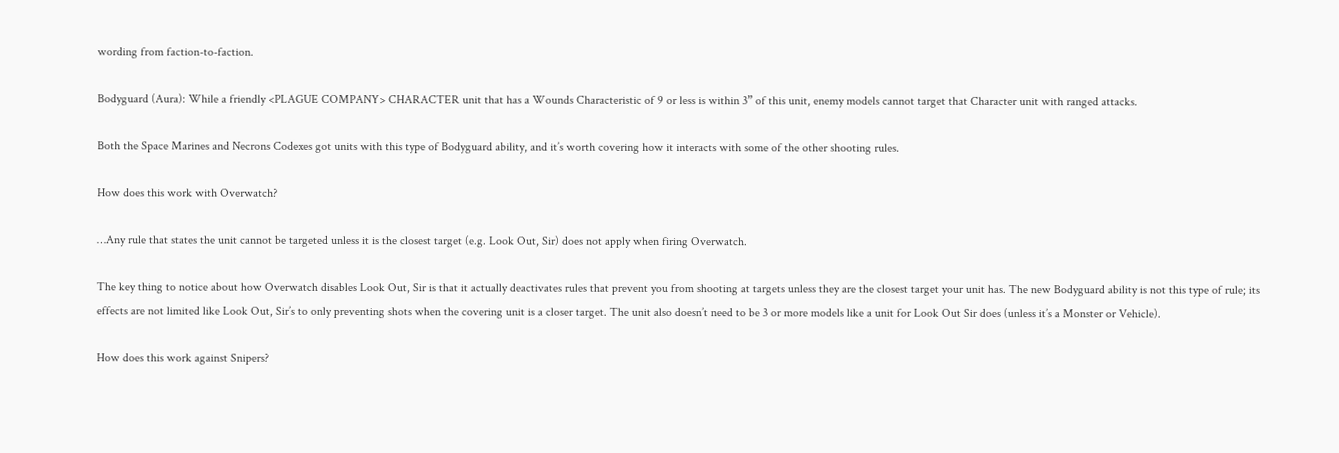wording from faction-to-faction.

Bodyguard (Aura): While a friendly <PLAGUE COMPANY> CHARACTER unit that has a Wounds Characteristic of 9 or less is within 3” of this unit, enemy models cannot target that Character unit with ranged attacks.

Both the Space Marines and Necrons Codexes got units with this type of Bodyguard ability, and it’s worth covering how it interacts with some of the other shooting rules.

How does this work with Overwatch?

…Any rule that states the unit cannot be targeted unless it is the closest target (e.g. Look Out, Sir) does not apply when firing Overwatch.

The key thing to notice about how Overwatch disables Look Out, Sir is that it actually deactivates rules that prevent you from shooting at targets unless they are the closest target your unit has. The new Bodyguard ability is not this type of rule; its effects are not limited like Look Out, Sir’s to only preventing shots when the covering unit is a closer target. The unit also doesn’t need to be 3 or more models like a unit for Look Out Sir does (unless it’s a Monster or Vehicle).

How does this work against Snipers?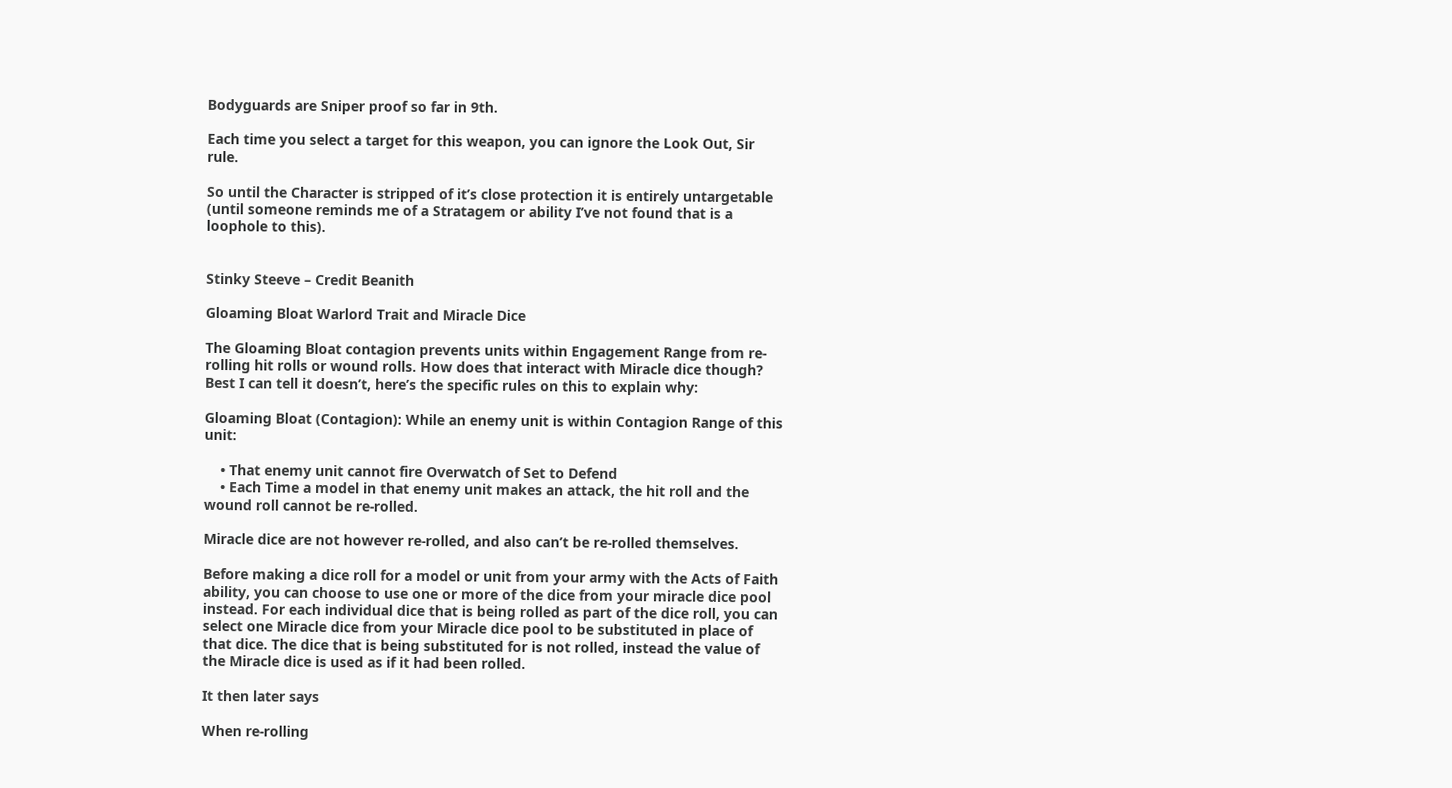Bodyguards are Sniper proof so far in 9th.

Each time you select a target for this weapon, you can ignore the Look Out, Sir rule.

So until the Character is stripped of it’s close protection it is entirely untargetable (until someone reminds me of a Stratagem or ability I’ve not found that is a loophole to this).


Stinky Steeve – Credit Beanith

Gloaming Bloat Warlord Trait and Miracle Dice

The Gloaming Bloat contagion prevents units within Engagement Range from re-rolling hit rolls or wound rolls. How does that interact with Miracle dice though? Best I can tell it doesn’t, here’s the specific rules on this to explain why:

Gloaming Bloat (Contagion): While an enemy unit is within Contagion Range of this unit:

    • That enemy unit cannot fire Overwatch of Set to Defend
    • Each Time a model in that enemy unit makes an attack, the hit roll and the wound roll cannot be re-rolled.

Miracle dice are not however re-rolled, and also can’t be re-rolled themselves.

Before making a dice roll for a model or unit from your army with the Acts of Faith ability, you can choose to use one or more of the dice from your miracle dice pool instead. For each individual dice that is being rolled as part of the dice roll, you can select one Miracle dice from your Miracle dice pool to be substituted in place of that dice. The dice that is being substituted for is not rolled, instead the value of the Miracle dice is used as if it had been rolled.

It then later says

When re-rolling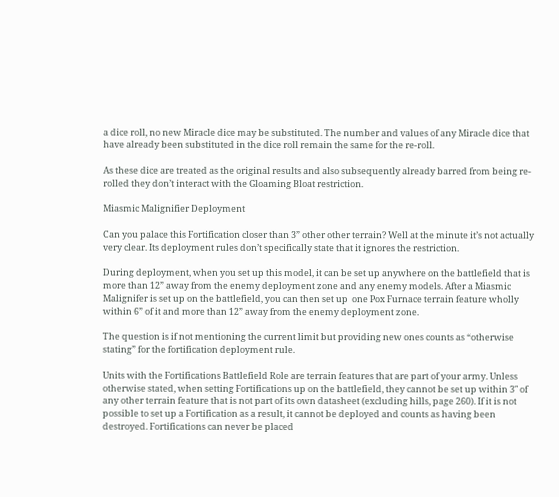a dice roll, no new Miracle dice may be substituted. The number and values of any Miracle dice that have already been substituted in the dice roll remain the same for the re-roll.

As these dice are treated as the original results and also subsequently already barred from being re-rolled they don’t interact with the Gloaming Bloat restriction.

Miasmic Malignifier Deployment

Can you palace this Fortification closer than 3” other other terrain? Well at the minute it’s not actually very clear. Its deployment rules don’t specifically state that it ignores the restriction.

During deployment, when you set up this model, it can be set up anywhere on the battlefield that is more than 12” away from the enemy deployment zone and any enemy models. After a Miasmic Malignifer is set up on the battlefield, you can then set up  one Pox Furnace terrain feature wholly within 6” of it and more than 12” away from the enemy deployment zone.

The question is if not mentioning the current limit but providing new ones counts as “otherwise stating” for the fortification deployment rule.

Units with the Fortifications Battlefield Role are terrain features that are part of your army. Unless otherwise stated, when setting Fortifications up on the battlefield, they cannot be set up within 3″ of any other terrain feature that is not part of its own datasheet (excluding hills, page 260). If it is not possible to set up a Fortification as a result, it cannot be deployed and counts as having been destroyed. Fortifications can never be placed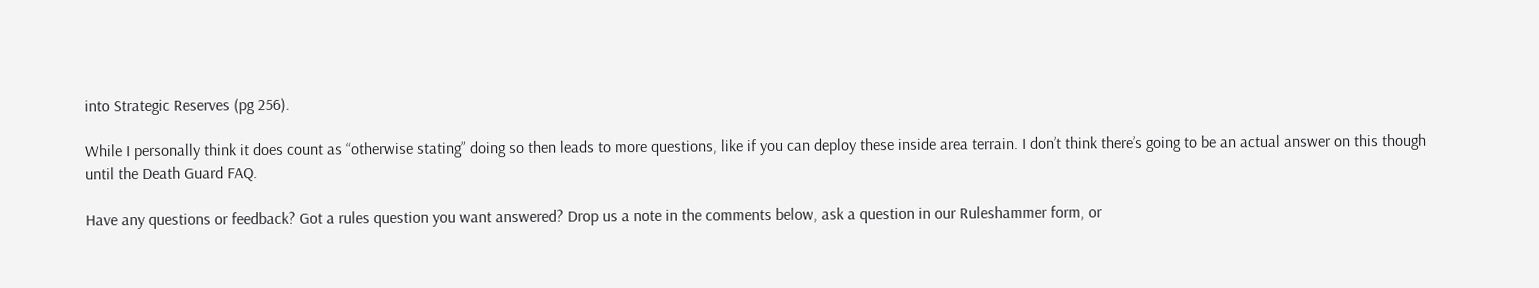into Strategic Reserves (pg 256).

While I personally think it does count as “otherwise stating” doing so then leads to more questions, like if you can deploy these inside area terrain. I don’t think there’s going to be an actual answer on this though until the Death Guard FAQ.

Have any questions or feedback? Got a rules question you want answered? Drop us a note in the comments below, ask a question in our Ruleshammer form, or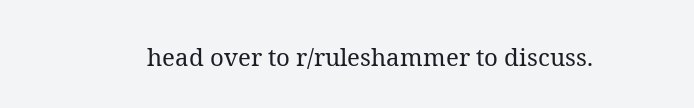head over to r/ruleshammer to discuss.